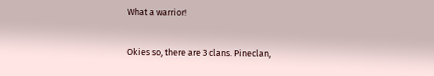What a warrior!

Okies so, there are 3 clans. Pineclan,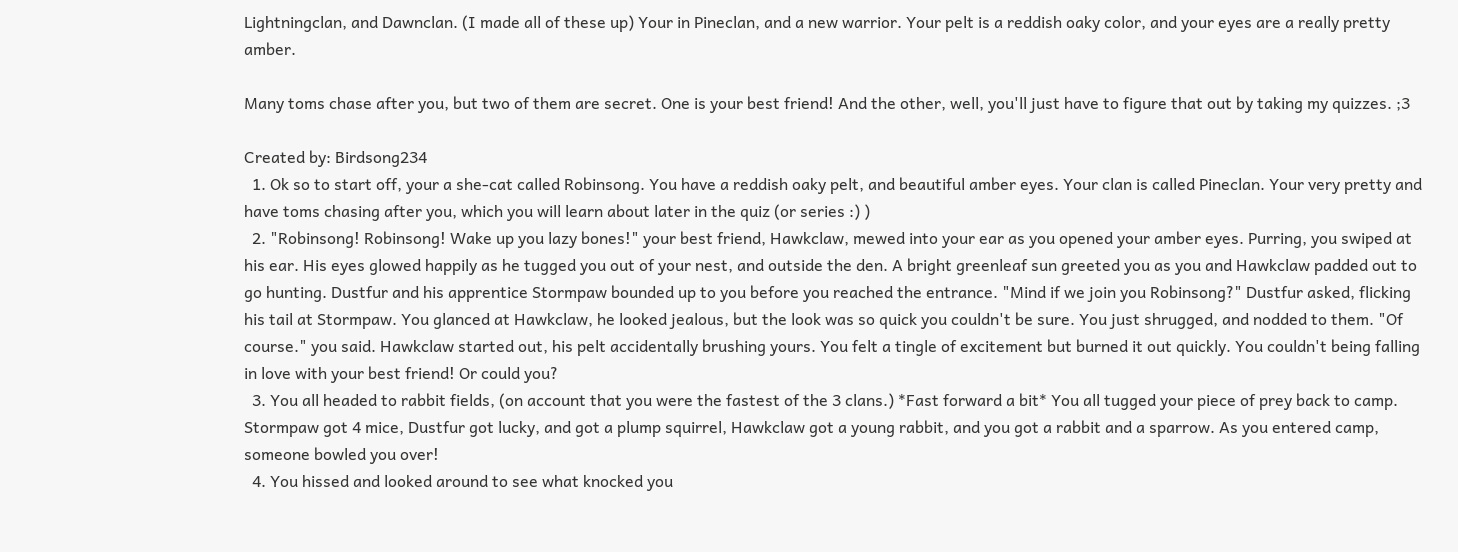Lightningclan, and Dawnclan. (I made all of these up) Your in Pineclan, and a new warrior. Your pelt is a reddish oaky color, and your eyes are a really pretty amber.

Many toms chase after you, but two of them are secret. One is your best friend! And the other, well, you'll just have to figure that out by taking my quizzes. ;3

Created by: Birdsong234
  1. Ok so to start off, your a she-cat called Robinsong. You have a reddish oaky pelt, and beautiful amber eyes. Your clan is called Pineclan. Your very pretty and have toms chasing after you, which you will learn about later in the quiz (or series :) )
  2. "Robinsong! Robinsong! Wake up you lazy bones!" your best friend, Hawkclaw, mewed into your ear as you opened your amber eyes. Purring, you swiped at his ear. His eyes glowed happily as he tugged you out of your nest, and outside the den. A bright greenleaf sun greeted you as you and Hawkclaw padded out to go hunting. Dustfur and his apprentice Stormpaw bounded up to you before you reached the entrance. "Mind if we join you Robinsong?" Dustfur asked, flicking his tail at Stormpaw. You glanced at Hawkclaw, he looked jealous, but the look was so quick you couldn't be sure. You just shrugged, and nodded to them. "Of course." you said. Hawkclaw started out, his pelt accidentally brushing yours. You felt a tingle of excitement but burned it out quickly. You couldn't being falling in love with your best friend! Or could you?
  3. You all headed to rabbit fields, (on account that you were the fastest of the 3 clans.) *Fast forward a bit* You all tugged your piece of prey back to camp. Stormpaw got 4 mice, Dustfur got lucky, and got a plump squirrel, Hawkclaw got a young rabbit, and you got a rabbit and a sparrow. As you entered camp, someone bowled you over!
  4. You hissed and looked around to see what knocked you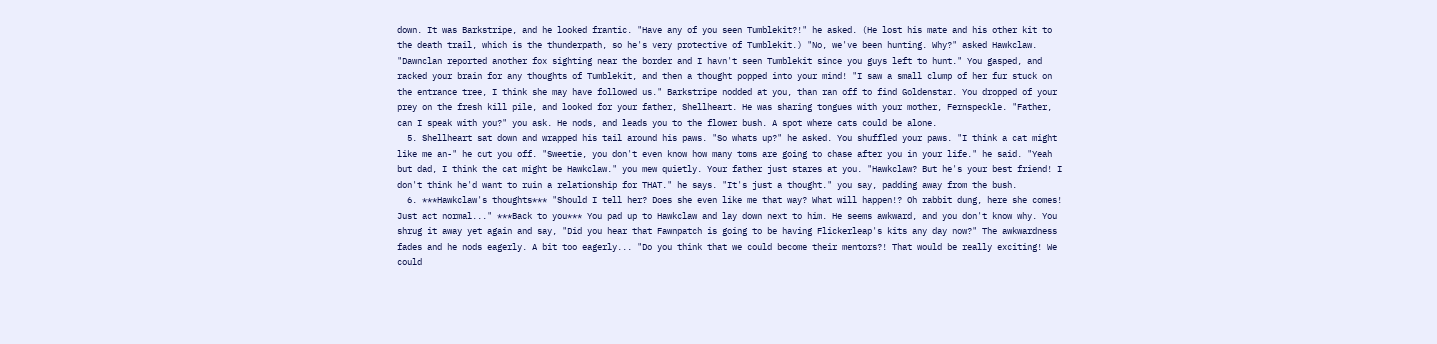down. It was Barkstripe, and he looked frantic. "Have any of you seen Tumblekit?!" he asked. (He lost his mate and his other kit to the death trail, which is the thunderpath, so he's very protective of Tumblekit.) "No, we've been hunting. Why?" asked Hawkclaw. "Dawnclan reported another fox sighting near the border and I havn't seen Tumblekit since you guys left to hunt." You gasped, and racked your brain for any thoughts of Tumblekit, and then a thought popped into your mind! "I saw a small clump of her fur stuck on the entrance tree, I think she may have followed us." Barkstripe nodded at you, than ran off to find Goldenstar. You dropped of your prey on the fresh kill pile, and looked for your father, Shellheart. He was sharing tongues with your mother, Fernspeckle. "Father, can I speak with you?" you ask. He nods, and leads you to the flower bush. A spot where cats could be alone.
  5. Shellheart sat down and wrapped his tail around his paws. "So whats up?" he asked. You shuffled your paws. "I think a cat might like me an-" he cut you off. "Sweetie, you don't even know how many toms are going to chase after you in your life." he said. "Yeah but dad, I think the cat might be Hawkclaw." you mew quietly. Your father just stares at you. "Hawkclaw? But he's your best friend! I don't think he'd want to ruin a relationship for THAT." he says. "It's just a thought." you say, padding away from the bush.
  6. ***Hawkclaw's thoughts*** "Should I tell her? Does she even like me that way? What will happen!? Oh rabbit dung, here she comes! Just act normal..." ***Back to you*** You pad up to Hawkclaw and lay down next to him. He seems awkward, and you don't know why. You shrug it away yet again and say, "Did you hear that Fawnpatch is going to be having Flickerleap's kits any day now?" The awkwardness fades and he nods eagerly. A bit too eagerly... "Do you think that we could become their mentors?! That would be really exciting! We could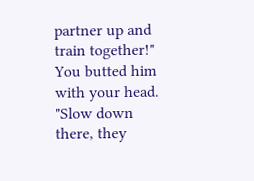partner up and train together!" You butted him with your head. "Slow down there, they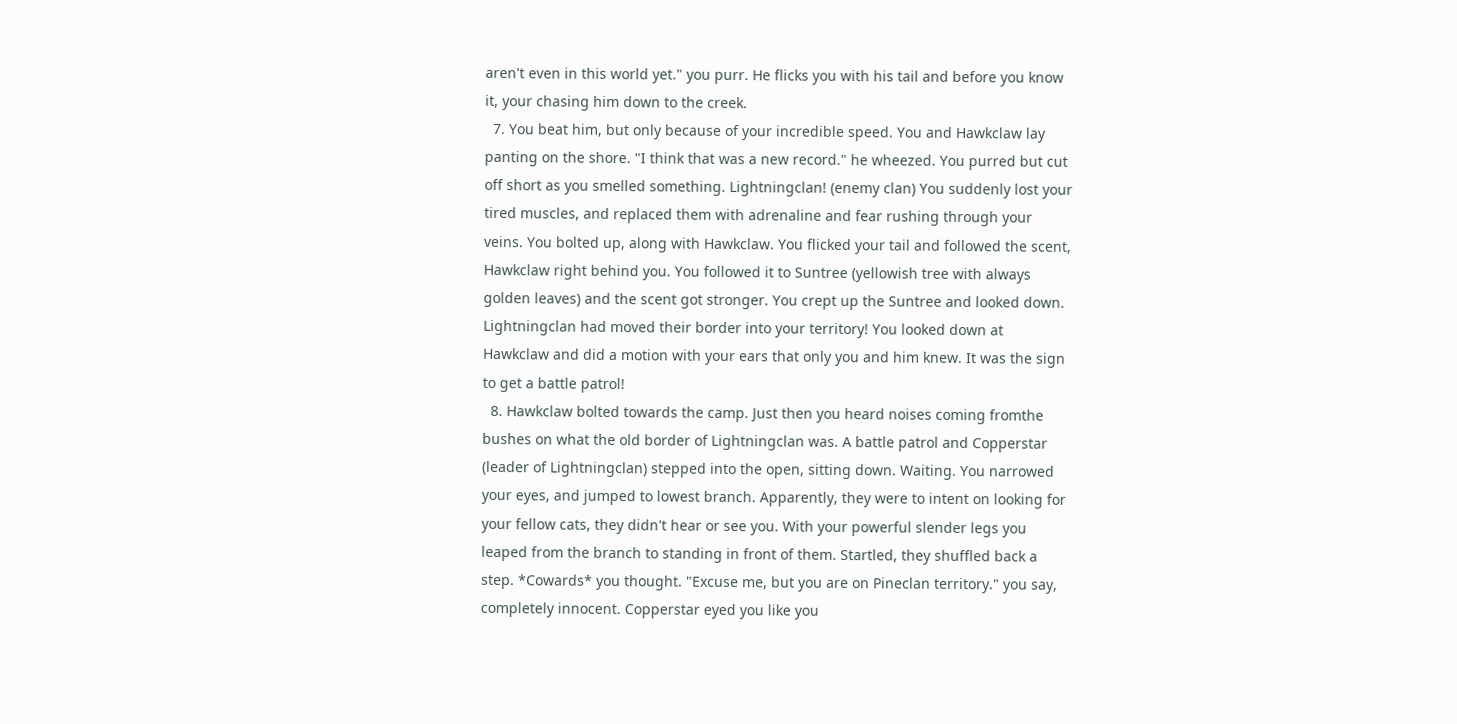aren't even in this world yet." you purr. He flicks you with his tail and before you know it, your chasing him down to the creek.
  7. You beat him, but only because of your incredible speed. You and Hawkclaw lay panting on the shore. "I think that was a new record." he wheezed. You purred but cut off short as you smelled something. Lightningclan! (enemy clan) You suddenly lost your tired muscles, and replaced them with adrenaline and fear rushing through your veins. You bolted up, along with Hawkclaw. You flicked your tail and followed the scent, Hawkclaw right behind you. You followed it to Suntree (yellowish tree with always golden leaves) and the scent got stronger. You crept up the Suntree and looked down. Lightningclan had moved their border into your territory! You looked down at Hawkclaw and did a motion with your ears that only you and him knew. It was the sign to get a battle patrol!
  8. Hawkclaw bolted towards the camp. Just then you heard noises coming fromthe bushes on what the old border of Lightningclan was. A battle patrol and Copperstar (leader of Lightningclan) stepped into the open, sitting down. Waiting. You narrowed your eyes, and jumped to lowest branch. Apparently, they were to intent on looking for your fellow cats, they didn't hear or see you. With your powerful slender legs you leaped from the branch to standing in front of them. Startled, they shuffled back a step. *Cowards* you thought. "Excuse me, but you are on Pineclan territory." you say, completely innocent. Copperstar eyed you like you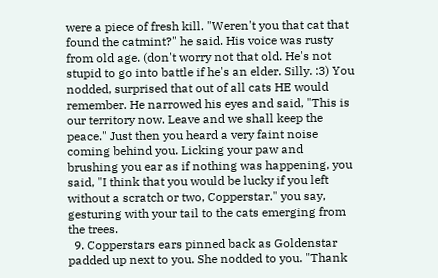were a piece of fresh kill. "Weren't you that cat that found the catmint?" he said. His voice was rusty from old age. (don't worry not that old. He's not stupid to go into battle if he's an elder. Silly. :3) You nodded, surprised that out of all cats HE would remember. He narrowed his eyes and said, "This is our territory now. Leave and we shall keep the peace." Just then you heard a very faint noise coming behind you. Licking your paw and brushing you ear as if nothing was happening, you said, "I think that you would be lucky if you left without a scratch or two, Copperstar." you say, gesturing with your tail to the cats emerging from the trees.
  9. Copperstars ears pinned back as Goldenstar padded up next to you. She nodded to you. "Thank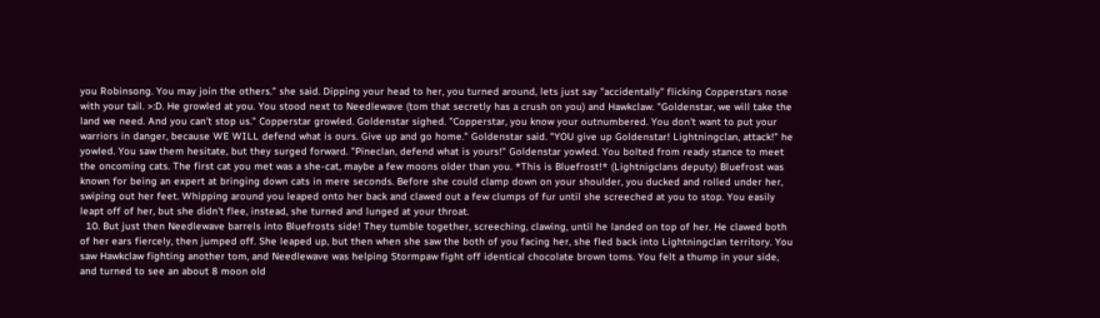you Robinsong. You may join the others." she said. Dipping your head to her, you turned around, lets just say "accidentally" flicking Copperstars nose with your tail. >:D. He growled at you. You stood next to Needlewave (tom that secretly has a crush on you) and Hawkclaw. "Goldenstar, we will take the land we need. And you can't stop us." Copperstar growled. Goldenstar sighed. "Copperstar, you know your outnumbered. You don't want to put your warriors in danger, because WE WILL defend what is ours. Give up and go home." Goldenstar said. "YOU give up Goldenstar! Lightningclan, attack!" he yowled. You saw them hesitate, but they surged forward. "Pineclan, defend what is yours!" Goldenstar yowled. You bolted from ready stance to meet the oncoming cats. The first cat you met was a she-cat, maybe a few moons older than you. *This is Bluefrost!* (Lightnigclans deputy) Bluefrost was known for being an expert at bringing down cats in mere seconds. Before she could clamp down on your shoulder, you ducked and rolled under her, swiping out her feet. Whipping around you leaped onto her back and clawed out a few clumps of fur until she screeched at you to stop. You easily leapt off of her, but she didn't flee, instead, she turned and lunged at your throat.
  10. But just then Needlewave barrels into Bluefrosts side! They tumble together, screeching, clawing, until he landed on top of her. He clawed both of her ears fiercely, then jumped off. She leaped up, but then when she saw the both of you facing her, she fled back into Lightningclan territory. You saw Hawkclaw fighting another tom, and Needlewave was helping Stormpaw fight off identical chocolate brown toms. You felt a thump in your side, and turned to see an about 8 moon old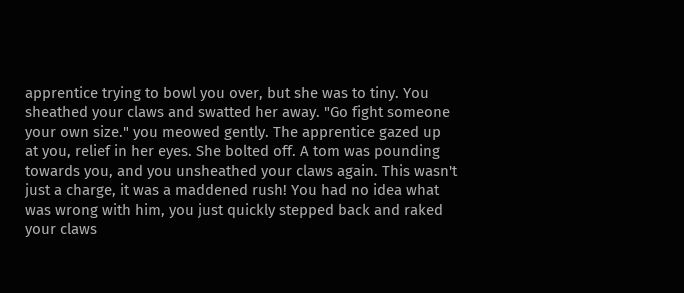apprentice trying to bowl you over, but she was to tiny. You sheathed your claws and swatted her away. "Go fight someone your own size." you meowed gently. The apprentice gazed up at you, relief in her eyes. She bolted off. A tom was pounding towards you, and you unsheathed your claws again. This wasn't just a charge, it was a maddened rush! You had no idea what was wrong with him, you just quickly stepped back and raked your claws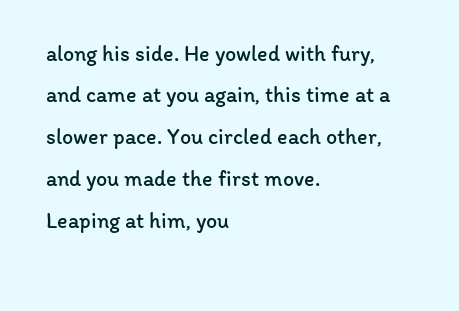along his side. He yowled with fury, and came at you again, this time at a slower pace. You circled each other, and you made the first move. Leaping at him, you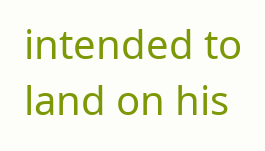intended to land on his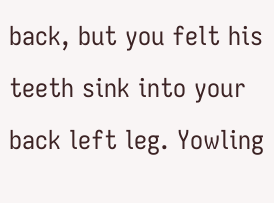back, but you felt his teeth sink into your back left leg. Yowling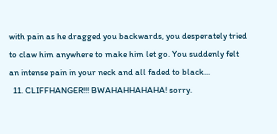with pain as he dragged you backwards, you desperately tried to claw him anywhere to make him let go. You suddenly felt an intense pain in your neck and all faded to black...
  11. CLIFFHANGER!!! BWAHAHHAHAHA! sorry.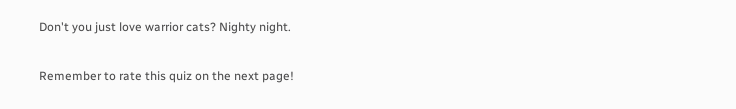Don't you just love warrior cats? Nighty night.

Remember to rate this quiz on the next page!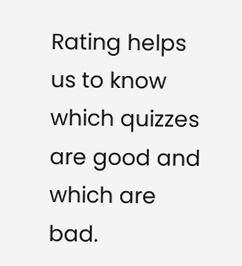Rating helps us to know which quizzes are good and which are bad.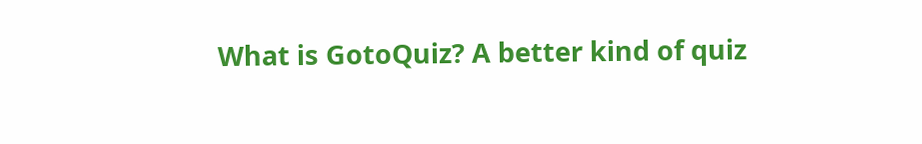What is GotoQuiz? A better kind of quiz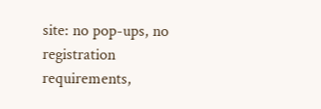site: no pop-ups, no registration requirements,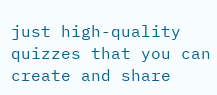just high-quality quizzes that you can create and share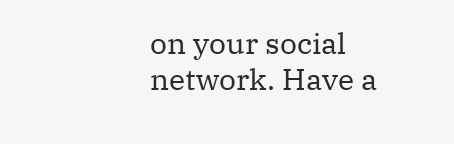on your social network. Have a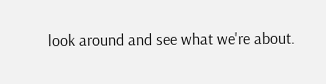look around and see what we're about.